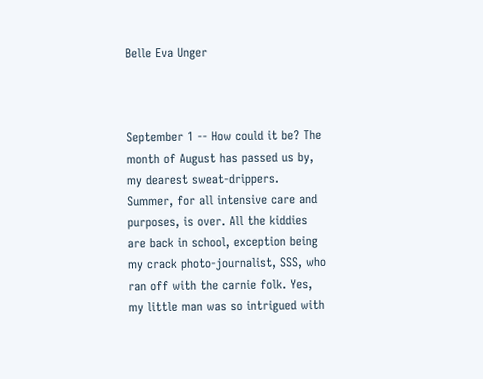Belle Eva Unger



September 1 -- How could it be? The month of August has passed us by, my dearest sweat-drippers. Summer, for all intensive care and purposes, is over. All the kiddies are back in school, exception being my crack photo-journalist, SSS, who ran off with the carnie folk. Yes, my little man was so intrigued with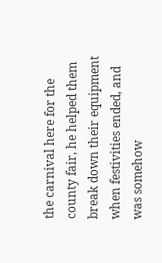the carnival here for the county fair, he helped them break down their equipment when festivities ended, and was somehow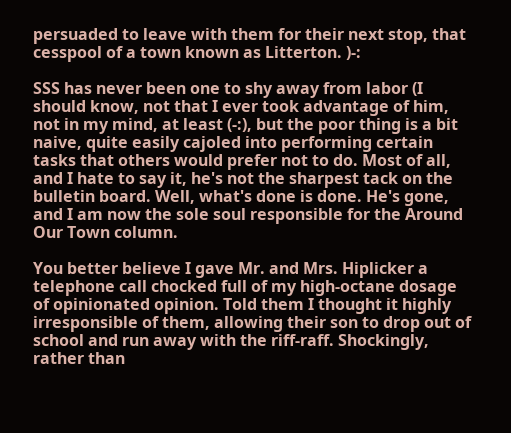persuaded to leave with them for their next stop, that cesspool of a town known as Litterton. )-:

SSS has never been one to shy away from labor (I should know, not that I ever took advantage of him, not in my mind, at least (-:), but the poor thing is a bit naive, quite easily cajoled into performing certain tasks that others would prefer not to do. Most of all, and I hate to say it, he's not the sharpest tack on the bulletin board. Well, what's done is done. He's gone, and I am now the sole soul responsible for the Around Our Town column.

You better believe I gave Mr. and Mrs. Hiplicker a telephone call chocked full of my high-octane dosage of opinionated opinion. Told them I thought it highly irresponsible of them, allowing their son to drop out of school and run away with the riff-raff. Shockingly, rather than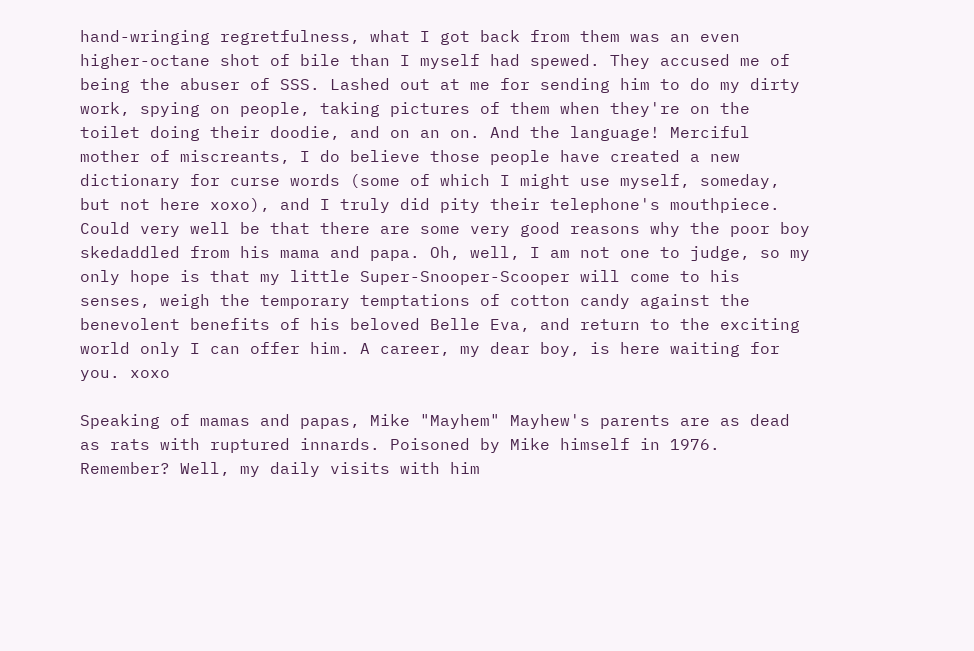hand-wringing regretfulness, what I got back from them was an even higher-octane shot of bile than I myself had spewed. They accused me of being the abuser of SSS. Lashed out at me for sending him to do my dirty work, spying on people, taking pictures of them when they're on the toilet doing their doodie, and on an on. And the language! Merciful mother of miscreants, I do believe those people have created a new dictionary for curse words (some of which I might use myself, someday, but not here xoxo), and I truly did pity their telephone's mouthpiece. Could very well be that there are some very good reasons why the poor boy skedaddled from his mama and papa. Oh, well, I am not one to judge, so my only hope is that my little Super-Snooper-Scooper will come to his senses, weigh the temporary temptations of cotton candy against the benevolent benefits of his beloved Belle Eva, and return to the exciting world only I can offer him. A career, my dear boy, is here waiting for you. xoxo

Speaking of mamas and papas, Mike "Mayhem" Mayhew's parents are as dead as rats with ruptured innards. Poisoned by Mike himself in 1976. Remember? Well, my daily visits with him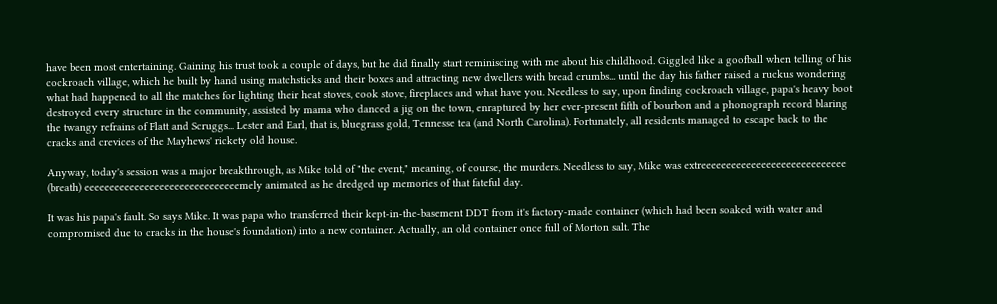have been most entertaining. Gaining his trust took a couple of days, but he did finally start reminiscing with me about his childhood. Giggled like a goofball when telling of his cockroach village, which he built by hand using matchsticks and their boxes and attracting new dwellers with bread crumbs... until the day his father raised a ruckus wondering what had happened to all the matches for lighting their heat stoves, cook stove, fireplaces and what have you. Needless to say, upon finding cockroach village, papa's heavy boot destroyed every structure in the community, assisted by mama who danced a jig on the town, enraptured by her ever-present fifth of bourbon and a phonograph record blaring the twangy refrains of Flatt and Scruggs... Lester and Earl, that is, bluegrass gold, Tennesse tea (and North Carolina). Fortunately, all residents managed to escape back to the cracks and crevices of the Mayhews' rickety old house.

Anyway, today's session was a major breakthrough, as Mike told of "the event," meaning, of course, the murders. Needless to say, Mike was extreeeeeeeeeeeeeeeeeeeeeeeeeeeee (breath) eeeeeeeeeeeeeeeeeeeeeeeeeeeeeeemely animated as he dredged up memories of that fateful day.

It was his papa's fault. So says Mike. It was papa who transferred their kept-in-the-basement DDT from it's factory-made container (which had been soaked with water and compromised due to cracks in the house's foundation) into a new container. Actually, an old container once full of Morton salt. The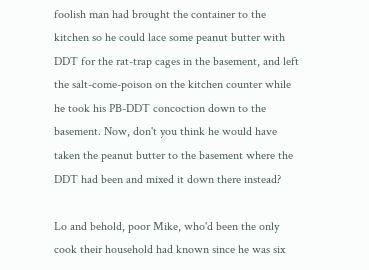foolish man had brought the container to the kitchen so he could lace some peanut butter with DDT for the rat-trap cages in the basement, and left the salt-come-poison on the kitchen counter while he took his PB-DDT concoction down to the basement. Now, don't you think he would have taken the peanut butter to the basement where the DDT had been and mixed it down there instead?

Lo and behold, poor Mike, who'd been the only cook their household had known since he was six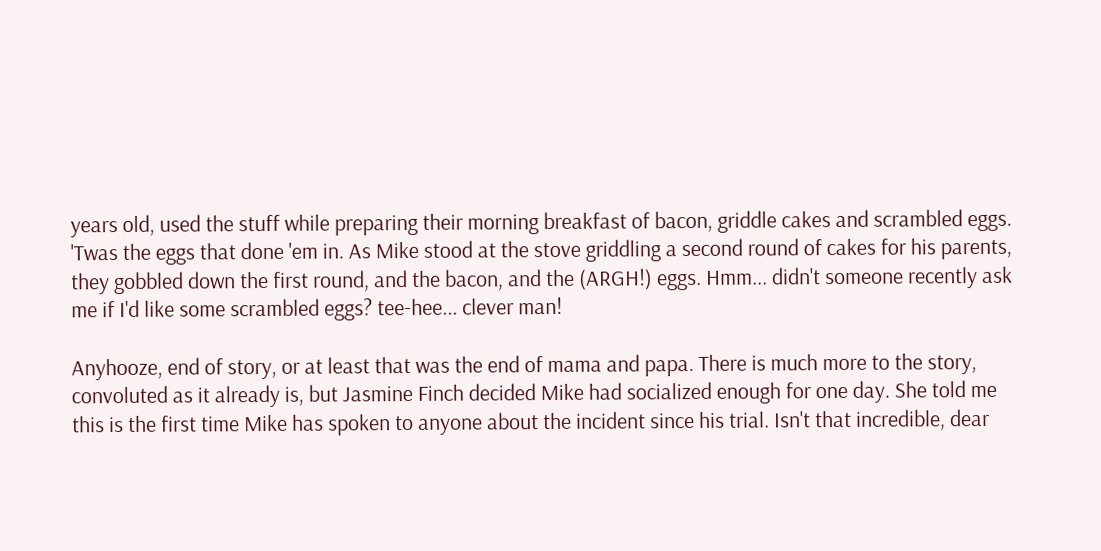years old, used the stuff while preparing their morning breakfast of bacon, griddle cakes and scrambled eggs. 'Twas the eggs that done 'em in. As Mike stood at the stove griddling a second round of cakes for his parents, they gobbled down the first round, and the bacon, and the (ARGH!) eggs. Hmm... didn't someone recently ask me if I'd like some scrambled eggs? tee-hee... clever man!

Anyhooze, end of story, or at least that was the end of mama and papa. There is much more to the story, convoluted as it already is, but Jasmine Finch decided Mike had socialized enough for one day. She told me this is the first time Mike has spoken to anyone about the incident since his trial. Isn't that incredible, dear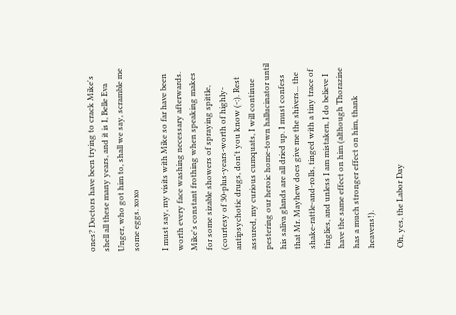ones? Doctors have been trying to crack Mike's shell all these many years, and it is I, Belle Eva Unger, who got him to, shall we say, scramble me some eggs. xoxo

I must say, my visits with Mike so far have been worth every face washing necessary afterwards. Mike's constant frothing when speaking makes for some sizable showers of spraying spittle, (courtesy of 30-plus-years-worth of highly-antipsychotic drugs, don't you know (-:). Rest assured, my curious cumquats, I will continue pestering our heroic home-town hallucinator until his saliva glands are all dried up. I must confess that Mr. Mayhew does give me the shivers... the shake-rattle-and-rolls, tinged with a tiny trace of tinglies, and unless I am mistaken, I do believe I have the same effect on him (although Thorazine has a much stronger effect on him, thank heavens!).

Oh, yes, the Labor Day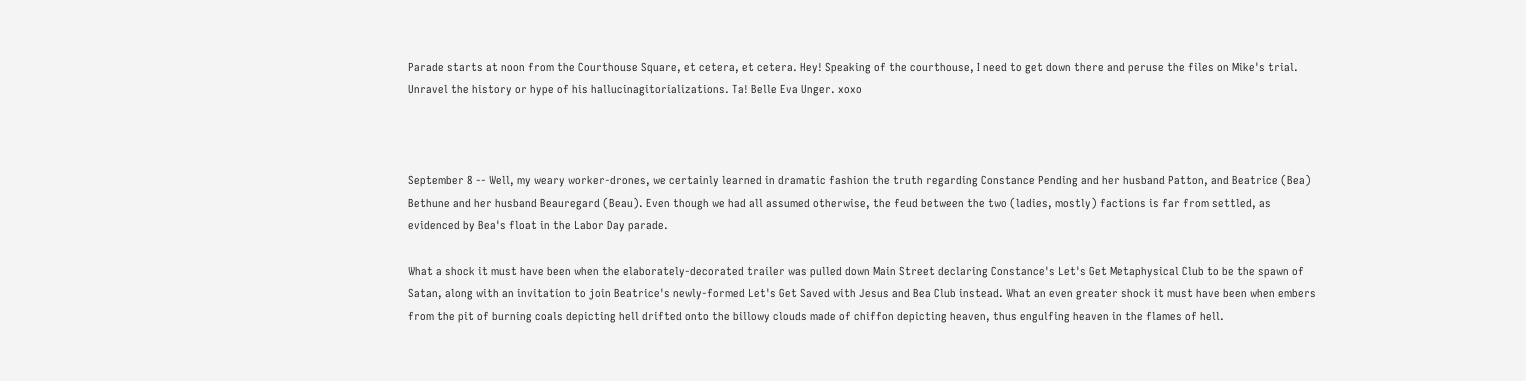Parade starts at noon from the Courthouse Square, et cetera, et cetera. Hey! Speaking of the courthouse, I need to get down there and peruse the files on Mike's trial. Unravel the history or hype of his hallucinagitorializations. Ta! Belle Eva Unger. xoxo



September 8 -- Well, my weary worker-drones, we certainly learned in dramatic fashion the truth regarding Constance Pending and her husband Patton, and Beatrice (Bea) Bethune and her husband Beauregard (Beau). Even though we had all assumed otherwise, the feud between the two (ladies, mostly) factions is far from settled, as evidenced by Bea's float in the Labor Day parade.

What a shock it must have been when the elaborately-decorated trailer was pulled down Main Street declaring Constance's Let's Get Metaphysical Club to be the spawn of Satan, along with an invitation to join Beatrice's newly-formed Let's Get Saved with Jesus and Bea Club instead. What an even greater shock it must have been when embers from the pit of burning coals depicting hell drifted onto the billowy clouds made of chiffon depicting heaven, thus engulfing heaven in the flames of hell.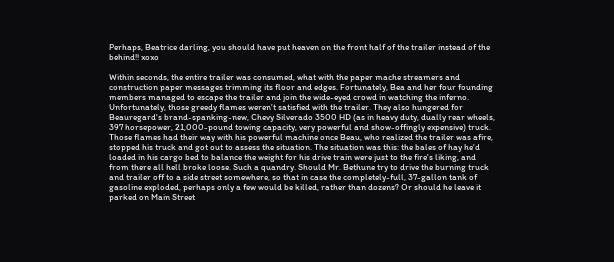Perhaps, Beatrice darling, you should have put heaven on the front half of the trailer instead of the behind!! xoxo

Within seconds, the entire trailer was consumed, what with the paper mache streamers and construction paper messages trimming its floor and edges. Fortunately, Bea and her four founding members managed to escape the trailer and join the wide-eyed crowd in watching the inferno. Unfortunately, those greedy flames weren't satisfied with the trailer. They also hungered for Beauregard's brand-spanking-new, Chevy Silverado 3500 HD (as in heavy duty, dually rear wheels, 397 horsepower, 21,000-pound towing capacity, very powerful and show-offingly expensive) truck. Those flames had their way with his powerful machine once Beau, who realized the trailer was afire, stopped his truck and got out to assess the situation. The situation was this: the bales of hay he'd loaded in his cargo bed to balance the weight for his drive train were just to the fire's liking, and from there all hell broke loose. Such a quandry. Should Mr. Bethune try to drive the burning truck and trailer off to a side street somewhere, so that in case the completely-full, 37-gallon tank of gasoline exploded, perhaps only a few would be killed, rather than dozens? Or should he leave it parked on Main Street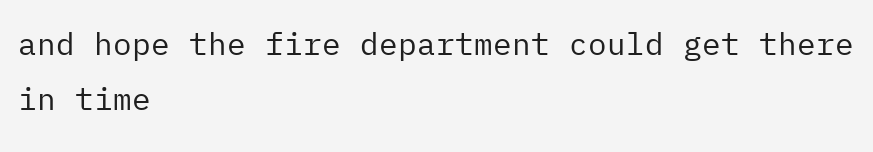and hope the fire department could get there in time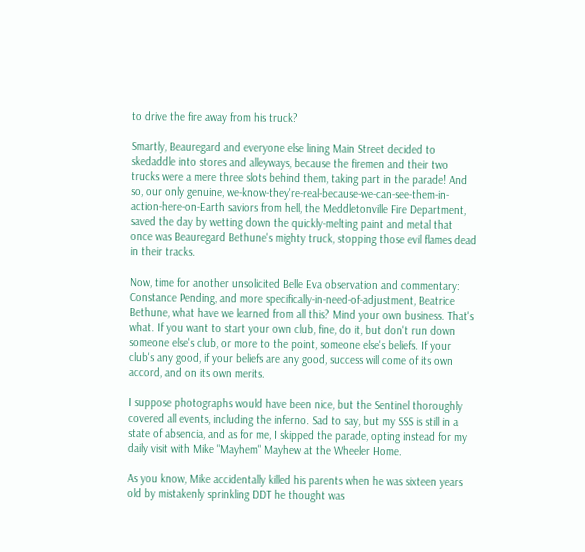to drive the fire away from his truck?

Smartly, Beauregard and everyone else lining Main Street decided to skedaddle into stores and alleyways, because the firemen and their two trucks were a mere three slots behind them, taking part in the parade! And so, our only genuine, we-know-they're-real-because-we-can-see-them-in-action-here-on-Earth saviors from hell, the Meddletonville Fire Department, saved the day by wetting down the quickly-melting paint and metal that once was Beauregard Bethune's mighty truck, stopping those evil flames dead in their tracks.

Now, time for another unsolicited Belle Eva observation and commentary: Constance Pending, and more specifically-in-need-of-adjustment, Beatrice Bethune, what have we learned from all this? Mind your own business. That's what. If you want to start your own club, fine, do it, but don't run down someone else's club, or more to the point, someone else's beliefs. If your club's any good, if your beliefs are any good, success will come of its own accord, and on its own merits.

I suppose photographs would have been nice, but the Sentinel thoroughly covered all events, including the inferno. Sad to say, but my SSS is still in a state of absencia, and as for me, I skipped the parade, opting instead for my daily visit with Mike "Mayhem" Mayhew at the Wheeler Home.

As you know, Mike accidentally killed his parents when he was sixteen years old by mistakenly sprinkling DDT he thought was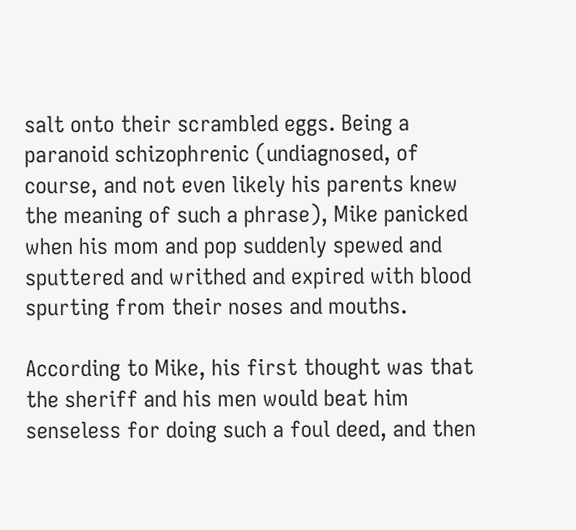salt onto their scrambled eggs. Being a paranoid schizophrenic (undiagnosed, of course, and not even likely his parents knew the meaning of such a phrase), Mike panicked when his mom and pop suddenly spewed and sputtered and writhed and expired with blood spurting from their noses and mouths.

According to Mike, his first thought was that the sheriff and his men would beat him senseless for doing such a foul deed, and then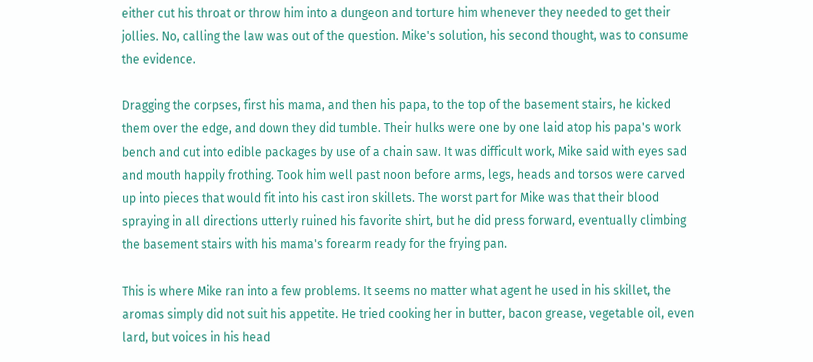either cut his throat or throw him into a dungeon and torture him whenever they needed to get their jollies. No, calling the law was out of the question. Mike's solution, his second thought, was to consume the evidence.

Dragging the corpses, first his mama, and then his papa, to the top of the basement stairs, he kicked them over the edge, and down they did tumble. Their hulks were one by one laid atop his papa's work bench and cut into edible packages by use of a chain saw. It was difficult work, Mike said with eyes sad and mouth happily frothing. Took him well past noon before arms, legs, heads and torsos were carved up into pieces that would fit into his cast iron skillets. The worst part for Mike was that their blood spraying in all directions utterly ruined his favorite shirt, but he did press forward, eventually climbing the basement stairs with his mama's forearm ready for the frying pan.

This is where Mike ran into a few problems. It seems no matter what agent he used in his skillet, the aromas simply did not suit his appetite. He tried cooking her in butter, bacon grease, vegetable oil, even lard, but voices in his head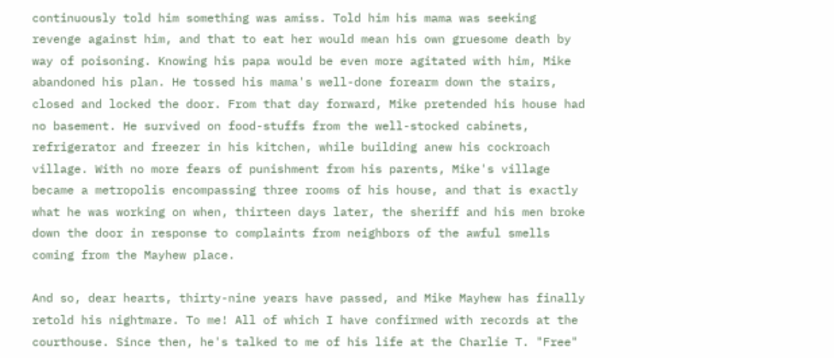continuously told him something was amiss. Told him his mama was seeking revenge against him, and that to eat her would mean his own gruesome death by way of poisoning. Knowing his papa would be even more agitated with him, Mike abandoned his plan. He tossed his mama's well-done forearm down the stairs, closed and locked the door. From that day forward, Mike pretended his house had no basement. He survived on food-stuffs from the well-stocked cabinets, refrigerator and freezer in his kitchen, while building anew his cockroach village. With no more fears of punishment from his parents, Mike's village became a metropolis encompassing three rooms of his house, and that is exactly what he was working on when, thirteen days later, the sheriff and his men broke down the door in response to complaints from neighbors of the awful smells coming from the Mayhew place.

And so, dear hearts, thirty-nine years have passed, and Mike Mayhew has finally retold his nightmare. To me! All of which I have confirmed with records at the courthouse. Since then, he's talked to me of his life at the Charlie T. "Free"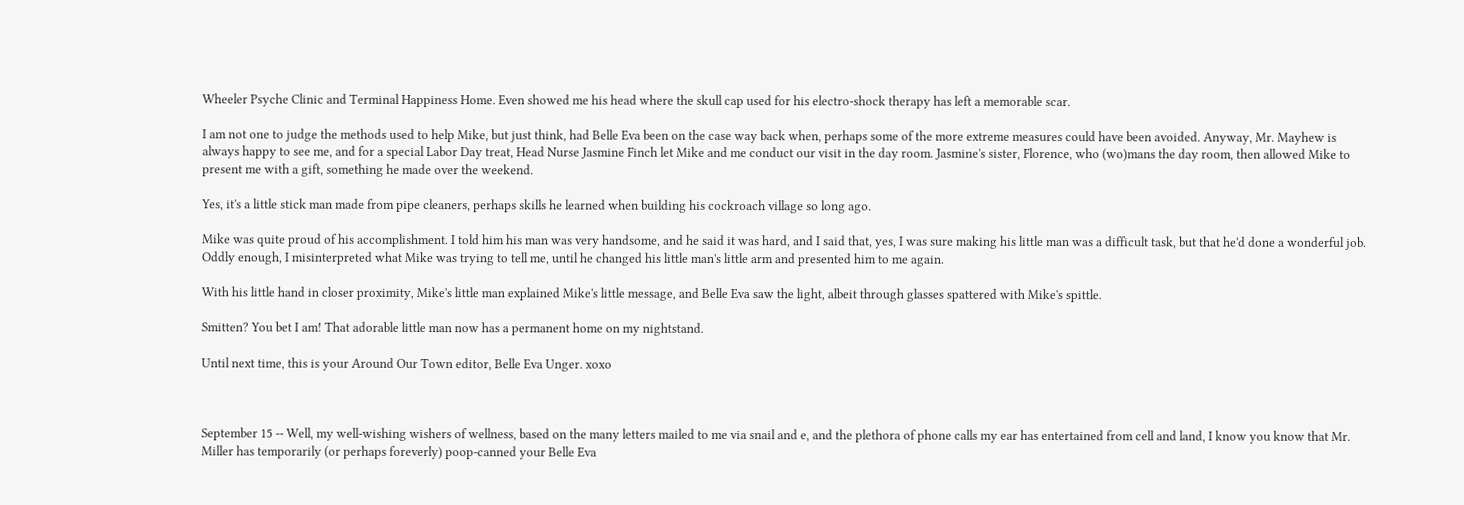Wheeler Psyche Clinic and Terminal Happiness Home. Even showed me his head where the skull cap used for his electro-shock therapy has left a memorable scar.

I am not one to judge the methods used to help Mike, but just think, had Belle Eva been on the case way back when, perhaps some of the more extreme measures could have been avoided. Anyway, Mr. Mayhew is always happy to see me, and for a special Labor Day treat, Head Nurse Jasmine Finch let Mike and me conduct our visit in the day room. Jasmine's sister, Florence, who (wo)mans the day room, then allowed Mike to present me with a gift, something he made over the weekend.

Yes, it's a little stick man made from pipe cleaners, perhaps skills he learned when building his cockroach village so long ago.

Mike was quite proud of his accomplishment. I told him his man was very handsome, and he said it was hard, and I said that, yes, I was sure making his little man was a difficult task, but that he'd done a wonderful job. Oddly enough, I misinterpreted what Mike was trying to tell me, until he changed his little man's little arm and presented him to me again.

With his little hand in closer proximity, Mike's little man explained Mike's little message, and Belle Eva saw the light, albeit through glasses spattered with Mike's spittle.

Smitten? You bet I am! That adorable little man now has a permanent home on my nightstand.

Until next time, this is your Around Our Town editor, Belle Eva Unger. xoxo



September 15 -- Well, my well-wishing wishers of wellness, based on the many letters mailed to me via snail and e, and the plethora of phone calls my ear has entertained from cell and land, I know you know that Mr. Miller has temporarily (or perhaps foreverly) poop-canned your Belle Eva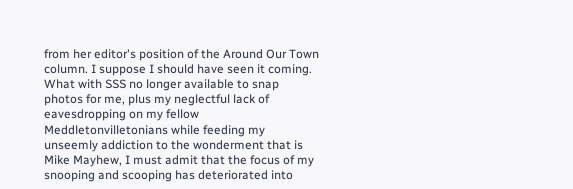from her editor's position of the Around Our Town column. I suppose I should have seen it coming. What with SSS no longer available to snap photos for me, plus my neglectful lack of eavesdropping on my fellow Meddletonvilletonians while feeding my unseemly addiction to the wonderment that is Mike Mayhew, I must admit that the focus of my snooping and scooping has deteriorated into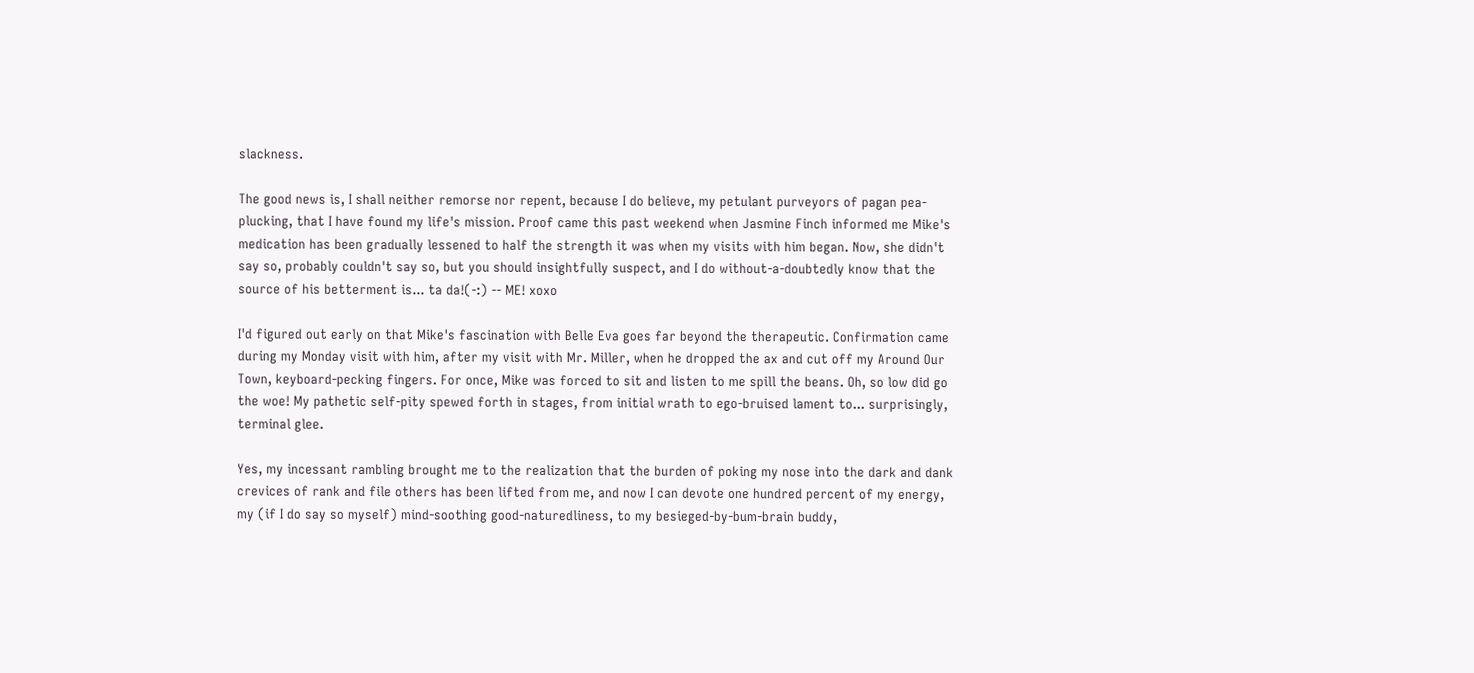slackness.

The good news is, I shall neither remorse nor repent, because I do believe, my petulant purveyors of pagan pea-plucking, that I have found my life's mission. Proof came this past weekend when Jasmine Finch informed me Mike's medication has been gradually lessened to half the strength it was when my visits with him began. Now, she didn't say so, probably couldn't say so, but you should insightfully suspect, and I do without-a-doubtedly know that the source of his betterment is... ta da!(-:) -- ME! xoxo

I'd figured out early on that Mike's fascination with Belle Eva goes far beyond the therapeutic. Confirmation came during my Monday visit with him, after my visit with Mr. Miller, when he dropped the ax and cut off my Around Our Town, keyboard-pecking fingers. For once, Mike was forced to sit and listen to me spill the beans. Oh, so low did go the woe! My pathetic self-pity spewed forth in stages, from initial wrath to ego-bruised lament to... surprisingly, terminal glee.

Yes, my incessant rambling brought me to the realization that the burden of poking my nose into the dark and dank crevices of rank and file others has been lifted from me, and now I can devote one hundred percent of my energy, my (if I do say so myself) mind-soothing good-naturedliness, to my besieged-by-bum-brain buddy,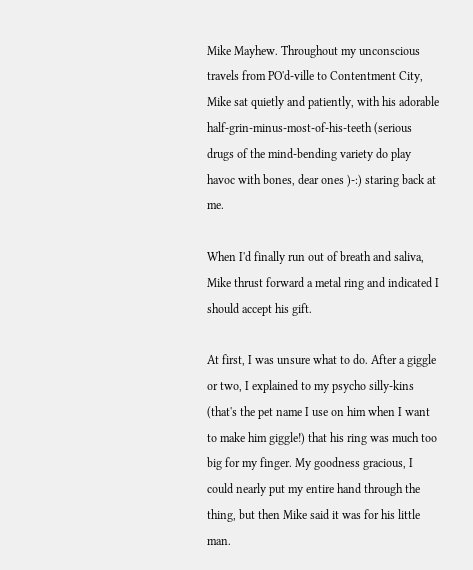Mike Mayhew. Throughout my unconscious travels from PO'd-ville to Contentment City, Mike sat quietly and patiently, with his adorable half-grin-minus-most-of-his-teeth (serious drugs of the mind-bending variety do play havoc with bones, dear ones )-:) staring back at me.

When I'd finally run out of breath and saliva, Mike thrust forward a metal ring and indicated I should accept his gift.

At first, I was unsure what to do. After a giggle or two, I explained to my psycho silly-kins (that's the pet name I use on him when I want to make him giggle!) that his ring was much too big for my finger. My goodness gracious, I could nearly put my entire hand through the thing, but then Mike said it was for his little man.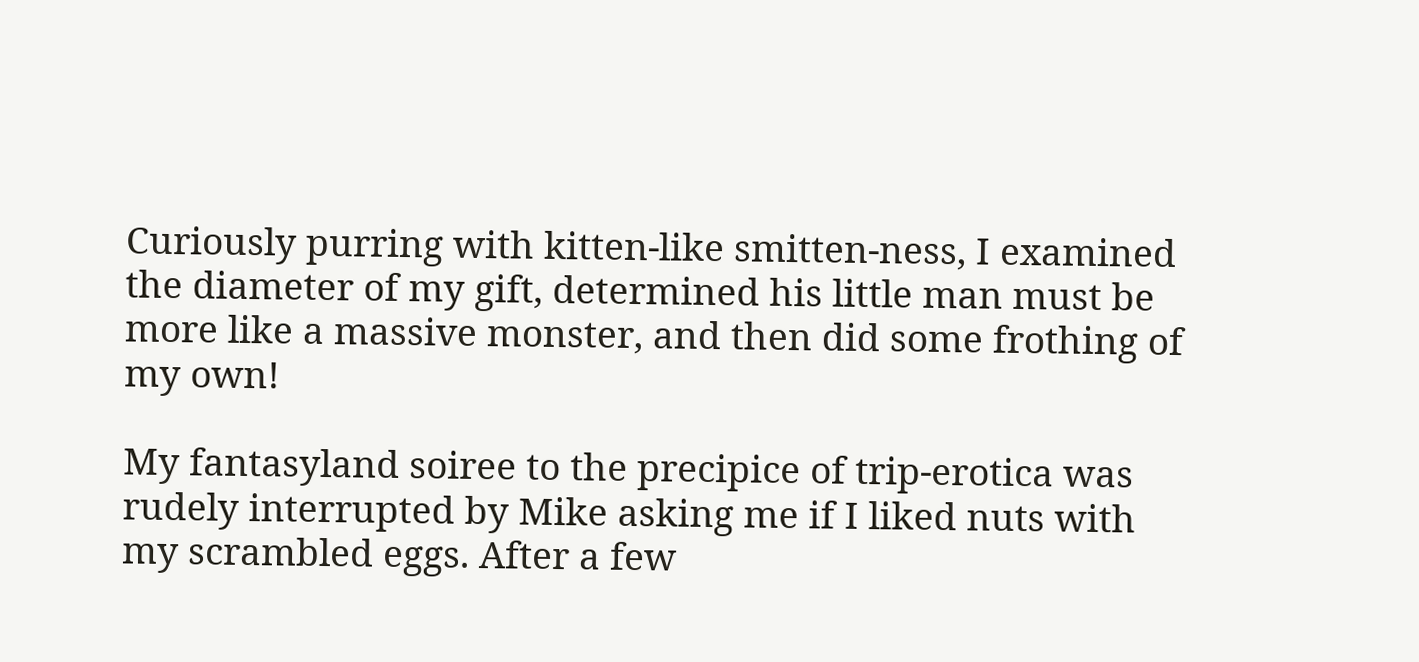Curiously purring with kitten-like smitten-ness, I examined the diameter of my gift, determined his little man must be more like a massive monster, and then did some frothing of my own!

My fantasyland soiree to the precipice of trip-erotica was rudely interrupted by Mike asking me if I liked nuts with my scrambled eggs. After a few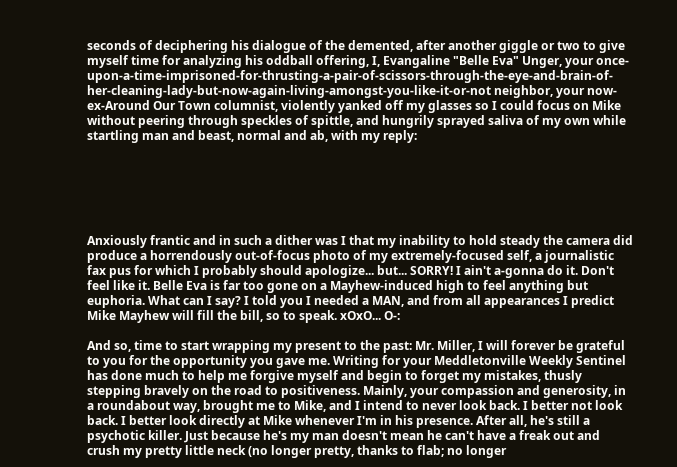seconds of deciphering his dialogue of the demented, after another giggle or two to give myself time for analyzing his oddball offering, I, Evangaline "Belle Eva" Unger, your once-upon-a-time-imprisoned-for-thrusting-a-pair-of-scissors-through-the-eye-and-brain-of-her-cleaning-lady-but-now-again-living-amongst-you-like-it-or-not neighbor, your now-ex-Around Our Town columnist, violently yanked off my glasses so I could focus on Mike without peering through speckles of spittle, and hungrily sprayed saliva of my own while startling man and beast, normal and ab, with my reply:






Anxiously frantic and in such a dither was I that my inability to hold steady the camera did produce a horrendously out-of-focus photo of my extremely-focused self, a journalistic fax pus for which I probably should apologize... but... SORRY! I ain't a-gonna do it. Don't feel like it. Belle Eva is far too gone on a Mayhew-induced high to feel anything but euphoria. What can I say? I told you I needed a MAN, and from all appearances I predict Mike Mayhew will fill the bill, so to speak. xOxO... O-:

And so, time to start wrapping my present to the past: Mr. Miller, I will forever be grateful to you for the opportunity you gave me. Writing for your Meddletonville Weekly Sentinel has done much to help me forgive myself and begin to forget my mistakes, thusly stepping bravely on the road to positiveness. Mainly, your compassion and generosity, in a roundabout way, brought me to Mike, and I intend to never look back. I better not look back. I better look directly at Mike whenever I'm in his presence. After all, he's still a psychotic killer. Just because he's my man doesn't mean he can't have a freak out and crush my pretty little neck (no longer pretty, thanks to flab; no longer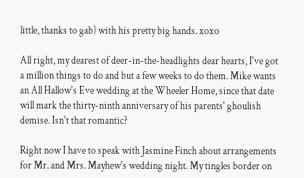little, thanks to gab) with his pretty big hands. xoxo

All right, my dearest of deer-in-the-headlights dear hearts, I've got a million things to do and but a few weeks to do them. Mike wants an All Hallow's Eve wedding at the Wheeler Home, since that date will mark the thirty-ninth anniversary of his parents' ghoulish demise. Isn't that romantic?

Right now I have to speak with Jasmine Finch about arrangements for Mr. and Mrs. Mayhew's wedding night. My tingles border on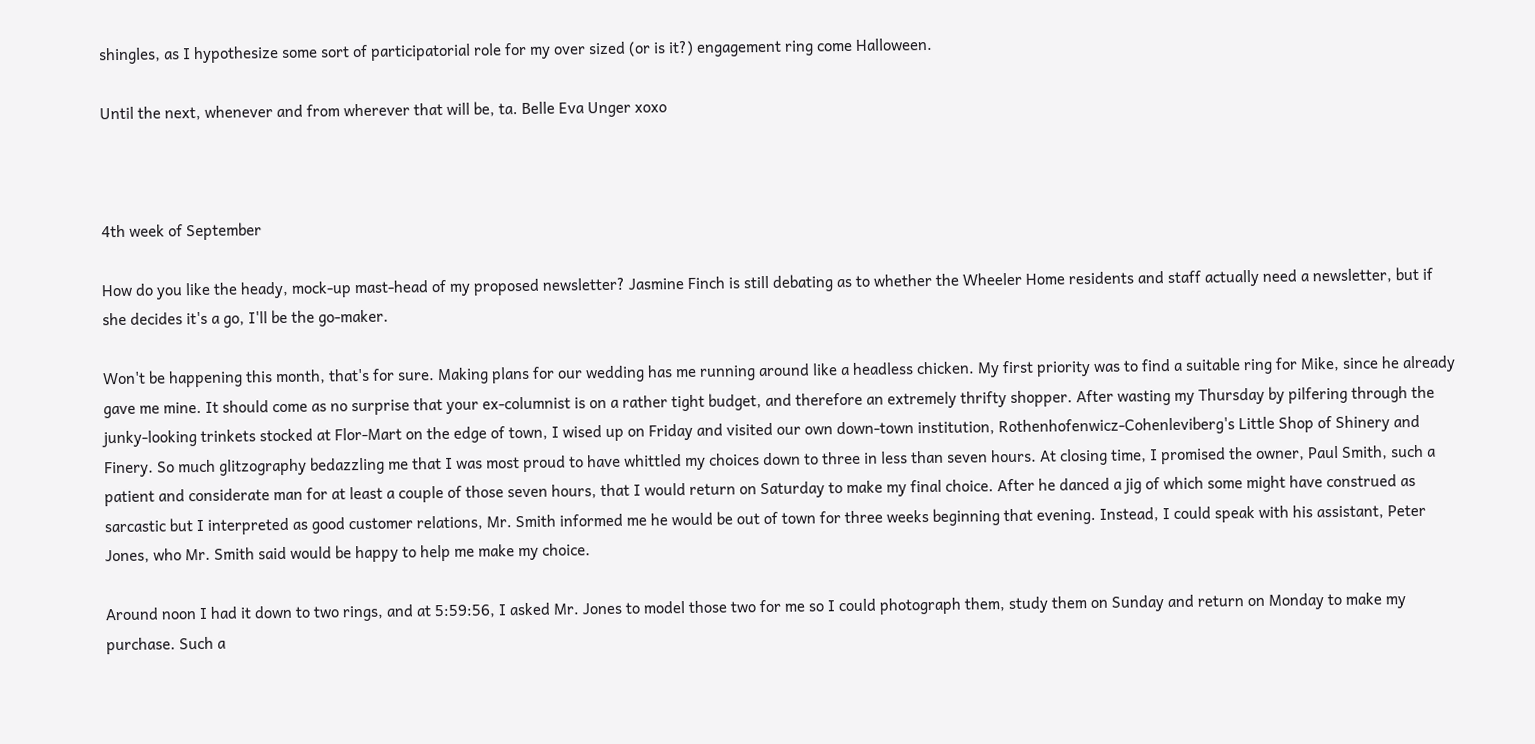shingles, as I hypothesize some sort of participatorial role for my over sized (or is it?) engagement ring come Halloween.

Until the next, whenever and from wherever that will be, ta. Belle Eva Unger xoxo



4th week of September

How do you like the heady, mock-up mast-head of my proposed newsletter? Jasmine Finch is still debating as to whether the Wheeler Home residents and staff actually need a newsletter, but if she decides it's a go, I'll be the go-maker.

Won't be happening this month, that's for sure. Making plans for our wedding has me running around like a headless chicken. My first priority was to find a suitable ring for Mike, since he already gave me mine. It should come as no surprise that your ex-columnist is on a rather tight budget, and therefore an extremely thrifty shopper. After wasting my Thursday by pilfering through the junky-looking trinkets stocked at Flor-Mart on the edge of town, I wised up on Friday and visited our own down-town institution, Rothenhofenwicz-Cohenleviberg's Little Shop of Shinery and Finery. So much glitzography bedazzling me that I was most proud to have whittled my choices down to three in less than seven hours. At closing time, I promised the owner, Paul Smith, such a patient and considerate man for at least a couple of those seven hours, that I would return on Saturday to make my final choice. After he danced a jig of which some might have construed as sarcastic but I interpreted as good customer relations, Mr. Smith informed me he would be out of town for three weeks beginning that evening. Instead, I could speak with his assistant, Peter Jones, who Mr. Smith said would be happy to help me make my choice.

Around noon I had it down to two rings, and at 5:59:56, I asked Mr. Jones to model those two for me so I could photograph them, study them on Sunday and return on Monday to make my purchase. Such a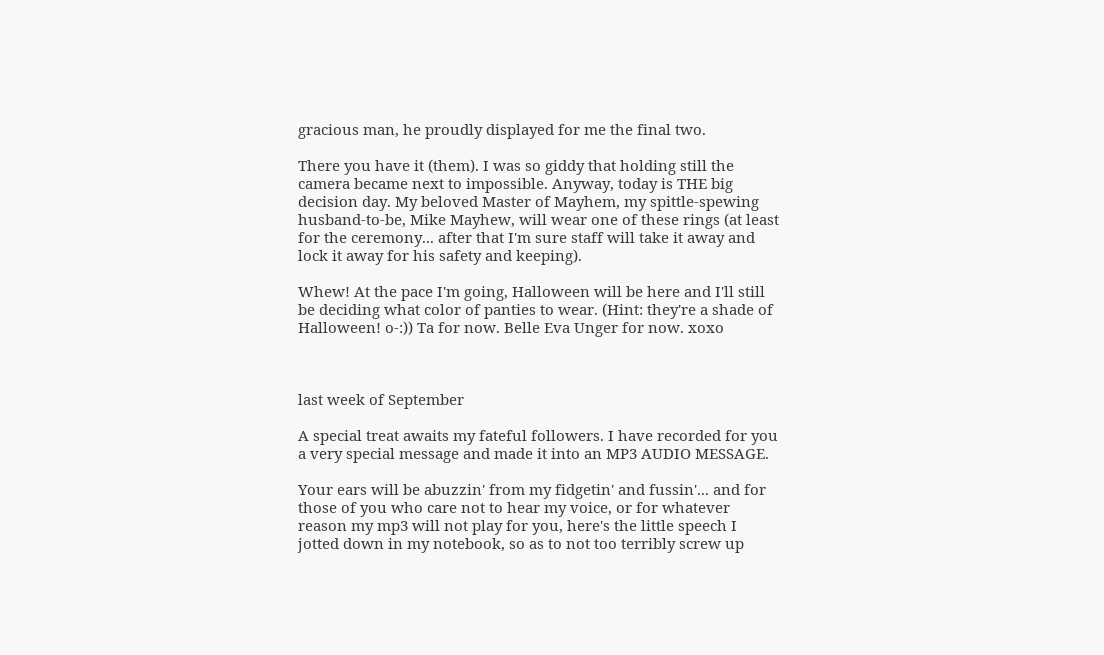gracious man, he proudly displayed for me the final two.

There you have it (them). I was so giddy that holding still the camera became next to impossible. Anyway, today is THE big decision day. My beloved Master of Mayhem, my spittle-spewing husband-to-be, Mike Mayhew, will wear one of these rings (at least for the ceremony... after that I'm sure staff will take it away and lock it away for his safety and keeping).

Whew! At the pace I'm going, Halloween will be here and I'll still be deciding what color of panties to wear. (Hint: they're a shade of Halloween! o-:)) Ta for now. Belle Eva Unger for now. xoxo



last week of September

A special treat awaits my fateful followers. I have recorded for you a very special message and made it into an MP3 AUDIO MESSAGE.

Your ears will be abuzzin' from my fidgetin' and fussin'... and for those of you who care not to hear my voice, or for whatever reason my mp3 will not play for you, here's the little speech I jotted down in my notebook, so as to not too terribly screw up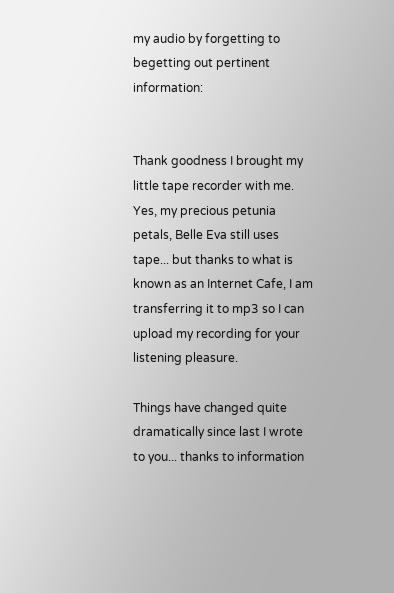my audio by forgetting to begetting out pertinent information:


Thank goodness I brought my little tape recorder with me. Yes, my precious petunia petals, Belle Eva still uses tape... but thanks to what is known as an Internet Cafe, I am transferring it to mp3 so I can upload my recording for your listening pleasure.

Things have changed quite dramatically since last I wrote to you... thanks to information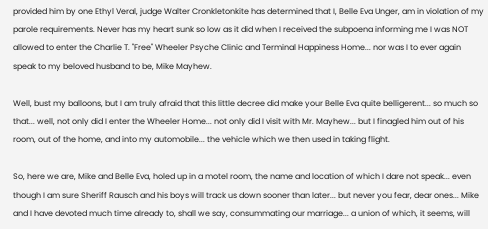provided him by one Ethyl Veral, judge Walter Cronkletonkite has determined that I, Belle Eva Unger, am in violation of my parole requirements. Never has my heart sunk so low as it did when I received the subpoena informing me I was NOT allowed to enter the Charlie T. "Free" Wheeler Psyche Clinic and Terminal Happiness Home... nor was I to ever again speak to my beloved husband to be, Mike Mayhew.

Well, bust my balloons, but I am truly afraid that this little decree did make your Belle Eva quite belligerent... so much so that... well, not only did I enter the Wheeler Home... not only did I visit with Mr. Mayhew... but I finagled him out of his room, out of the home, and into my automobile... the vehicle which we then used in taking flight.

So, here we are, Mike and Belle Eva, holed up in a motel room, the name and location of which I dare not speak... even though I am sure Sheriff Rausch and his boys will track us down sooner than later... but never you fear, dear ones... Mike and I have devoted much time already to, shall we say, consummating our marriage... a union of which, it seems, will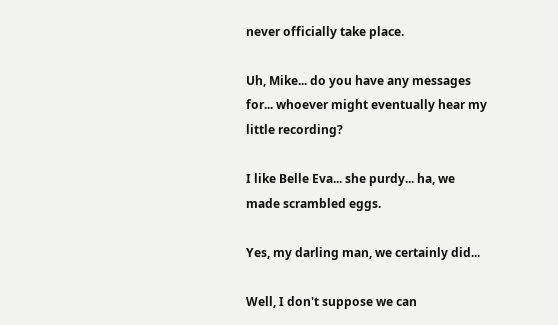never officially take place.

Uh, Mike... do you have any messages for... whoever might eventually hear my little recording?

I like Belle Eva... she purdy... ha, we made scrambled eggs.

Yes, my darling man, we certainly did...

Well, I don't suppose we can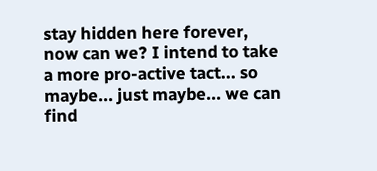stay hidden here forever, now can we? I intend to take a more pro-active tact... so maybe... just maybe... we can find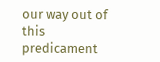our way out of this predicament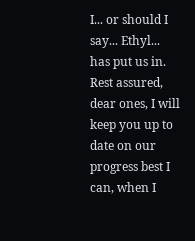I... or should I say... Ethyl... has put us in. Rest assured, dear ones, I will keep you up to date on our progress best I can, when I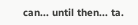can... until then... ta.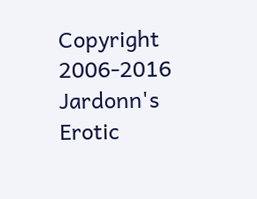Copyright 2006-2016 Jardonn's Erotic